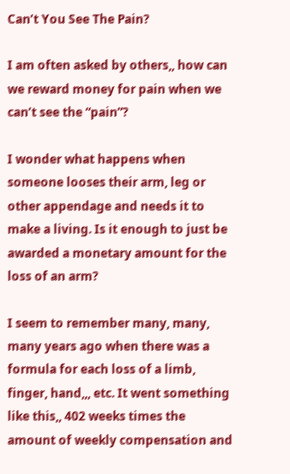Can’t You See The Pain?

I am often asked by others,, how can we reward money for pain when we can’t see the “pain”?

I wonder what happens when someone looses their arm, leg or other appendage and needs it to make a living. Is it enough to just be awarded a monetary amount for the loss of an arm?

I seem to remember many, many, many years ago when there was a formula for each loss of a limb, finger, hand,,, etc. It went something like this,, 402 weeks times the amount of weekly compensation and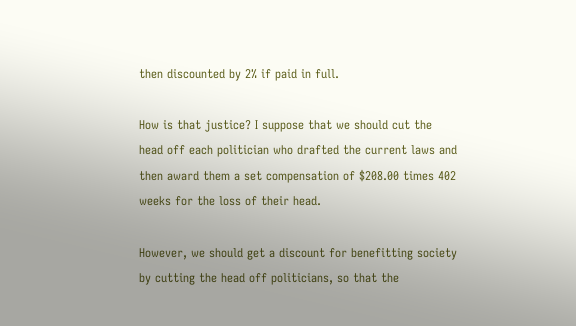then discounted by 2% if paid in full.

How is that justice? I suppose that we should cut the head off each politician who drafted the current laws and then award them a set compensation of $208.00 times 402 weeks for the loss of their head.

However, we should get a discount for benefitting society  by cutting the head off politicians, so that the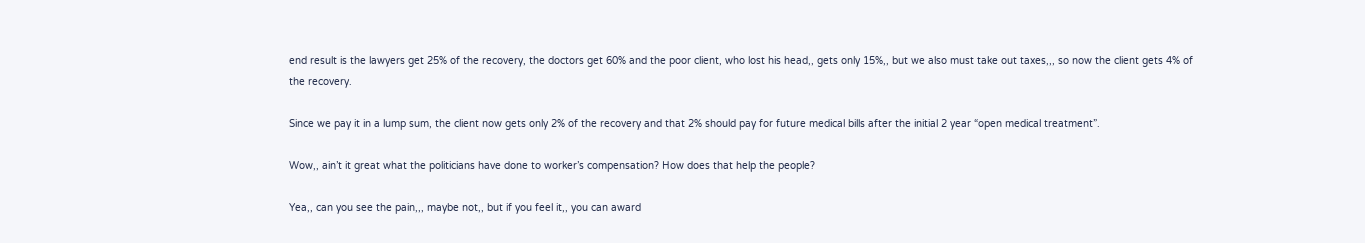end result is the lawyers get 25% of the recovery, the doctors get 60% and the poor client, who lost his head,, gets only 15%,, but we also must take out taxes,,, so now the client gets 4% of the recovery.

Since we pay it in a lump sum, the client now gets only 2% of the recovery and that 2% should pay for future medical bills after the initial 2 year “open medical treatment”.

Wow,, ain’t it great what the politicians have done to worker’s compensation? How does that help the people?

Yea,, can you see the pain,,, maybe not,, but if you feel it,, you can award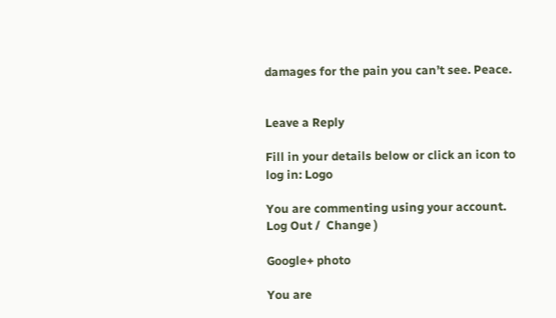damages for the pain you can’t see. Peace.


Leave a Reply

Fill in your details below or click an icon to log in: Logo

You are commenting using your account. Log Out /  Change )

Google+ photo

You are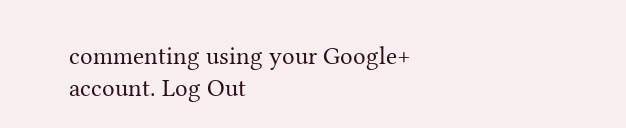commenting using your Google+ account. Log Out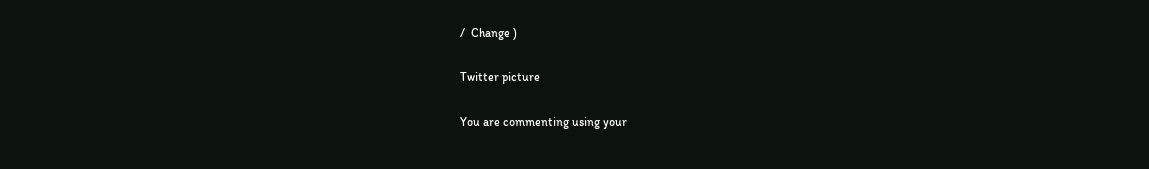/  Change )

Twitter picture

You are commenting using your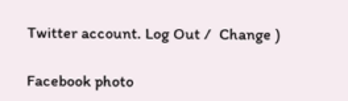Twitter account. Log Out /  Change )

Facebook photo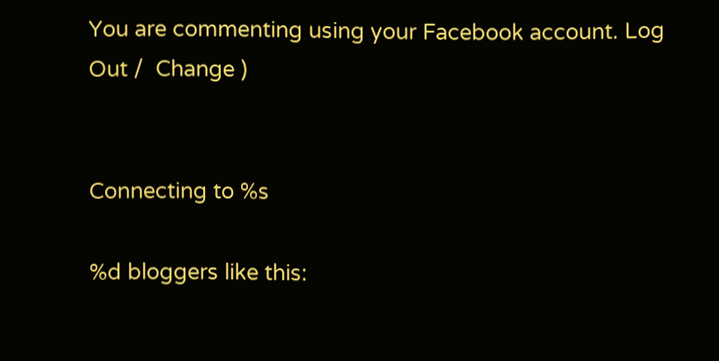You are commenting using your Facebook account. Log Out /  Change )


Connecting to %s

%d bloggers like this: